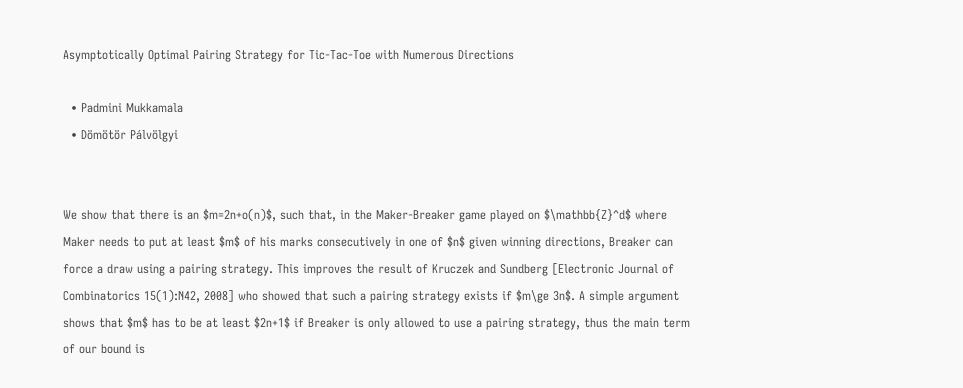Asymptotically Optimal Pairing Strategy for Tic-Tac-Toe with Numerous Directions

  • Padmini Mukkamala
  • Dömötör Pálvölgyi


We show that there is an $m=2n+o(n)$, such that, in the Maker-Breaker game played on $\mathbb{Z}^d$ where Maker needs to put at least $m$ of his marks consecutively in one of $n$ given winning directions, Breaker can force a draw using a pairing strategy. This improves the result of Kruczek and Sundberg [Electronic Journal of Combinatorics 15(1):N42, 2008] who showed that such a pairing strategy exists if $m\ge 3n$. A simple argument shows that $m$ has to be at least $2n+1$ if Breaker is only allowed to use a pairing strategy, thus the main term of our bound is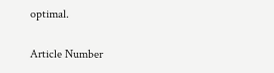optimal.

Article Number